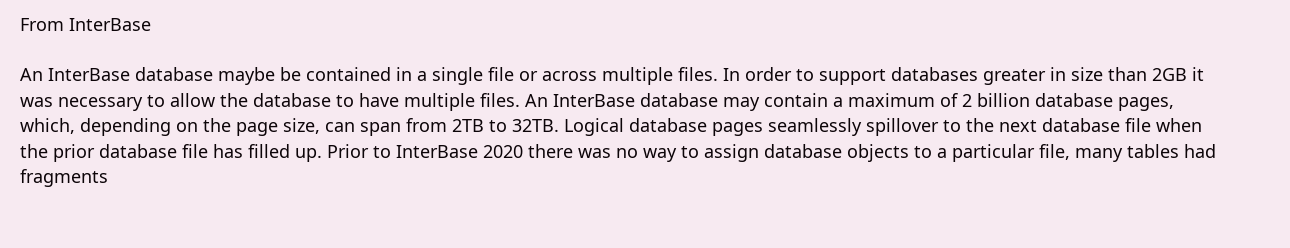From InterBase

An InterBase database maybe be contained in a single file or across multiple files. In order to support databases greater in size than 2GB it was necessary to allow the database to have multiple files. An InterBase database may contain a maximum of 2 billion database pages, which, depending on the page size, can span from 2TB to 32TB. Logical database pages seamlessly spillover to the next database file when the prior database file has filled up. Prior to InterBase 2020 there was no way to assign database objects to a particular file, many tables had fragments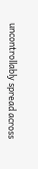uncontrollably spread across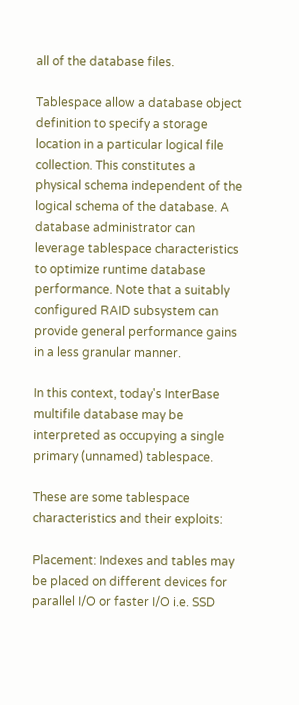all of the database files.

Tablespace allow a database object definition to specify a storage location in a particular logical file collection. This constitutes a physical schema independent of the logical schema of the database. A database administrator can leverage tablespace characteristics to optimize runtime database performance. Note that a suitably configured RAID subsystem can provide general performance gains in a less granular manner.

In this context, today's InterBase multifile database may be interpreted as occupying a single primary (unnamed) tablespace.

These are some tablespace characteristics and their exploits:

Placement: Indexes and tables may be placed on different devices for parallel I/O or faster I/O i.e. SSD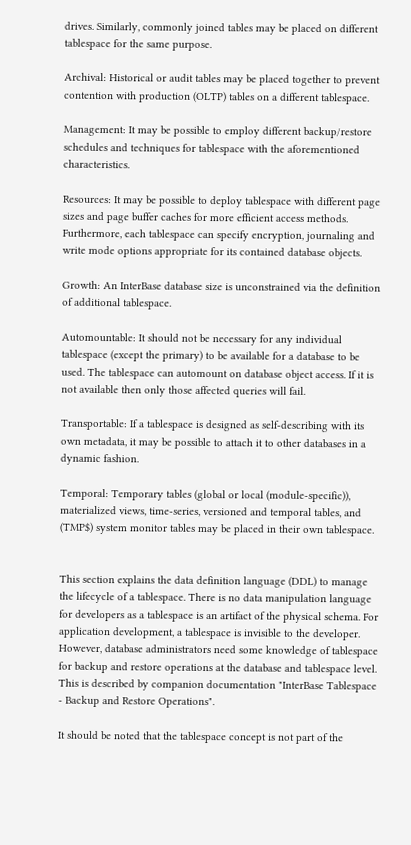drives. Similarly, commonly joined tables may be placed on different tablespace for the same purpose.

Archival: Historical or audit tables may be placed together to prevent contention with production (OLTP) tables on a different tablespace.

Management: It may be possible to employ different backup/restore schedules and techniques for tablespace with the aforementioned characteristics.

Resources: It may be possible to deploy tablespace with different page sizes and page buffer caches for more efficient access methods. Furthermore, each tablespace can specify encryption, journaling and write mode options appropriate for its contained database objects.

Growth: An InterBase database size is unconstrained via the definition of additional tablespace.

Automountable: It should not be necessary for any individual tablespace (except the primary) to be available for a database to be used. The tablespace can automount on database object access. If it is not available then only those affected queries will fail.

Transportable: If a tablespace is designed as self-describing with its own metadata, it may be possible to attach it to other databases in a dynamic fashion.

Temporal: Temporary tables (global or local (module-specific)), materialized views, time-series, versioned and temporal tables, and (TMP$) system monitor tables may be placed in their own tablespace.


This section explains the data definition language (DDL) to manage the lifecycle of a tablespace. There is no data manipulation language for developers as a tablespace is an artifact of the physical schema. For application development, a tablespace is invisible to the developer. However, database administrators need some knowledge of tablespace for backup and restore operations at the database and tablespace level. This is described by companion documentation "InterBase Tablespace - Backup and Restore Operations".

It should be noted that the tablespace concept is not part of the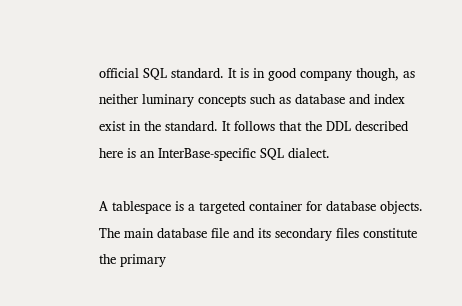official SQL standard. It is in good company though, as neither luminary concepts such as database and index exist in the standard. It follows that the DDL described here is an InterBase-specific SQL dialect.

A tablespace is a targeted container for database objects. The main database file and its secondary files constitute the primary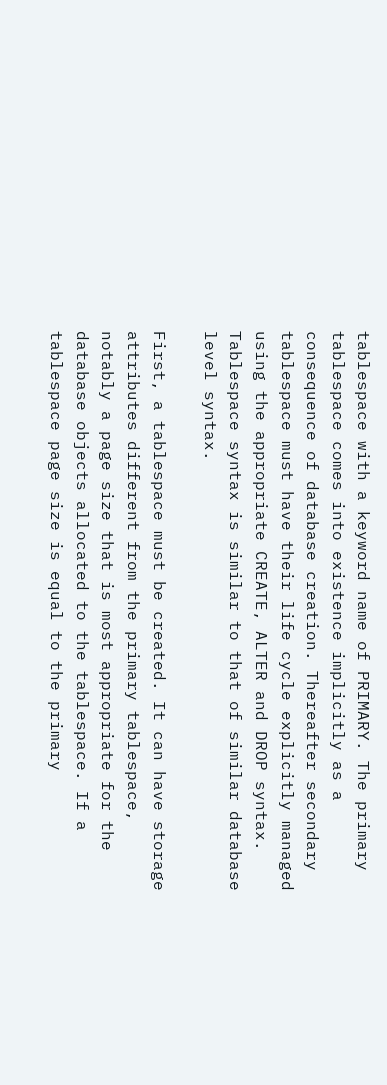tablespace with a keyword name of PRIMARY. The primary tablespace comes into existence implicitly as a consequence of database creation. Thereafter secondary tablespace must have their life cycle explicitly managed using the appropriate CREATE, ALTER and DROP syntax. Tablespace syntax is similar to that of similar database level syntax.

First, a tablespace must be created. It can have storage attributes different from the primary tablespace, notably a page size that is most appropriate for the database objects allocated to the tablespace. If a tablespace page size is equal to the primary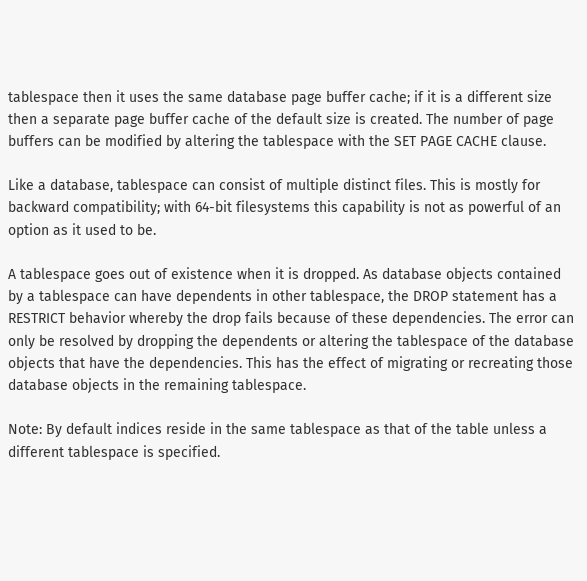tablespace then it uses the same database page buffer cache; if it is a different size then a separate page buffer cache of the default size is created. The number of page buffers can be modified by altering the tablespace with the SET PAGE CACHE clause.

Like a database, tablespace can consist of multiple distinct files. This is mostly for backward compatibility; with 64-bit filesystems this capability is not as powerful of an option as it used to be.

A tablespace goes out of existence when it is dropped. As database objects contained by a tablespace can have dependents in other tablespace, the DROP statement has a RESTRICT behavior whereby the drop fails because of these dependencies. The error can only be resolved by dropping the dependents or altering the tablespace of the database objects that have the dependencies. This has the effect of migrating or recreating those database objects in the remaining tablespace.

Note: By default indices reside in the same tablespace as that of the table unless a different tablespace is specified.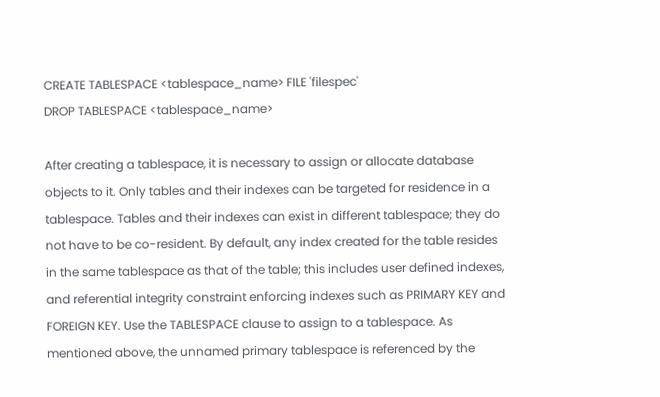CREATE TABLESPACE <tablespace_name> FILE 'filespec'
DROP TABLESPACE <tablespace_name>

After creating a tablespace, it is necessary to assign or allocate database objects to it. Only tables and their indexes can be targeted for residence in a tablespace. Tables and their indexes can exist in different tablespace; they do not have to be co-resident. By default, any index created for the table resides in the same tablespace as that of the table; this includes user defined indexes, and referential integrity constraint enforcing indexes such as PRIMARY KEY and FOREIGN KEY. Use the TABLESPACE clause to assign to a tablespace. As mentioned above, the unnamed primary tablespace is referenced by the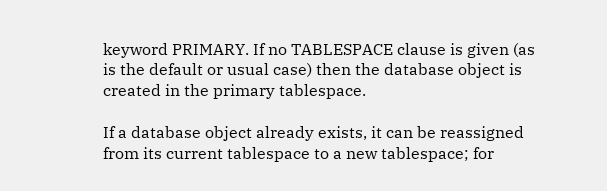keyword PRIMARY. If no TABLESPACE clause is given (as is the default or usual case) then the database object is created in the primary tablespace.

If a database object already exists, it can be reassigned from its current tablespace to a new tablespace; for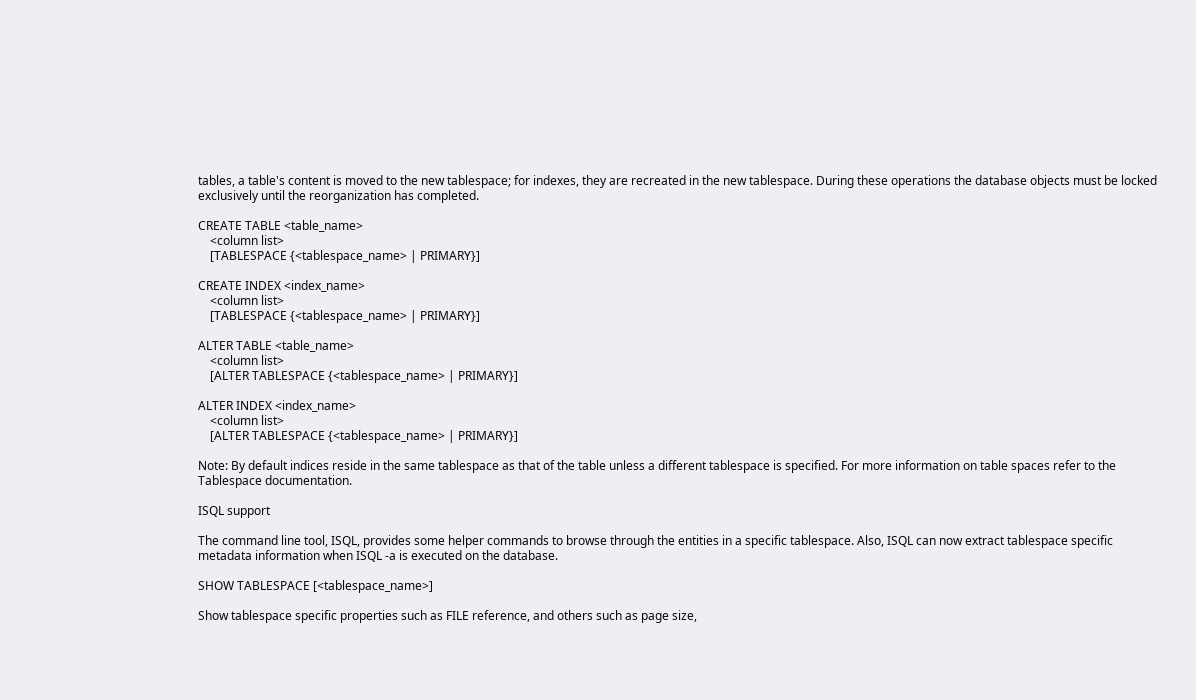tables, a table's content is moved to the new tablespace; for indexes, they are recreated in the new tablespace. During these operations the database objects must be locked exclusively until the reorganization has completed.

CREATE TABLE <table_name>
    <column list>
    [TABLESPACE {<tablespace_name> | PRIMARY}]

CREATE INDEX <index_name>
    <column list>
    [TABLESPACE {<tablespace_name> | PRIMARY}]

ALTER TABLE <table_name>
    <column list>
    [ALTER TABLESPACE {<tablespace_name> | PRIMARY}]

ALTER INDEX <index_name>
    <column list>
    [ALTER TABLESPACE {<tablespace_name> | PRIMARY}]

Note: By default indices reside in the same tablespace as that of the table unless a different tablespace is specified. For more information on table spaces refer to the Tablespace documentation.

ISQL support

The command line tool, ISQL, provides some helper commands to browse through the entities in a specific tablespace. Also, ISQL can now extract tablespace specific metadata information when ISQL -a is executed on the database.

SHOW TABLESPACE [<tablespace_name>]

Show tablespace specific properties such as FILE reference, and others such as page size,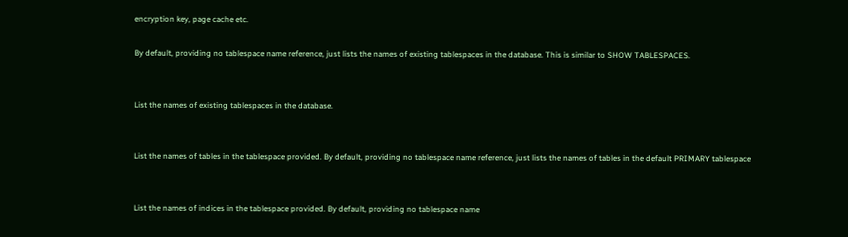encryption key, page cache etc.

By default, providing no tablespace name reference, just lists the names of existing tablespaces in the database. This is similar to SHOW TABLESPACES.


List the names of existing tablespaces in the database.


List the names of tables in the tablespace provided. By default, providing no tablespace name reference, just lists the names of tables in the default PRIMARY tablespace


List the names of indices in the tablespace provided. By default, providing no tablespace name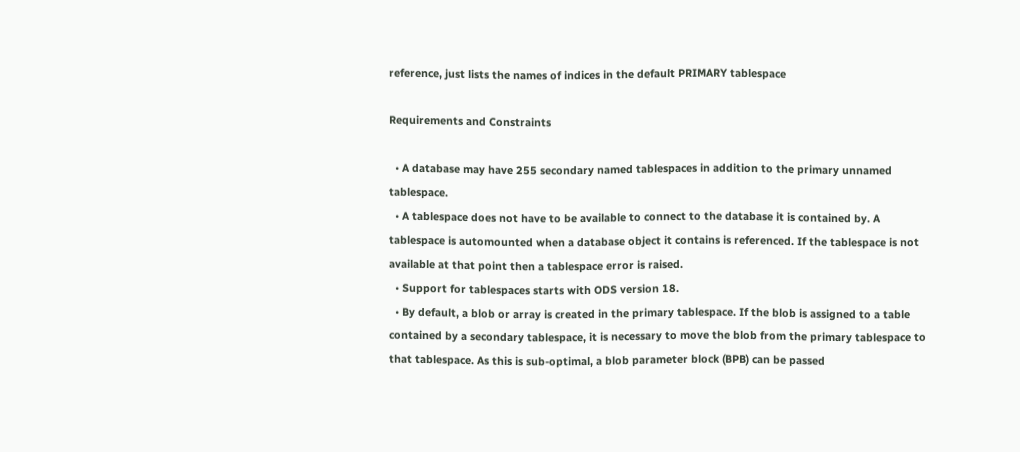reference, just lists the names of indices in the default PRIMARY tablespace

Requirements and Constraints

  • A database may have 255 secondary named tablespaces in addition to the primary unnamed tablespace.
  • A tablespace does not have to be available to connect to the database it is contained by. A tablespace is automounted when a database object it contains is referenced. If the tablespace is not available at that point then a tablespace error is raised.
  • Support for tablespaces starts with ODS version 18.
  • By default, a blob or array is created in the primary tablespace. If the blob is assigned to a table contained by a secondary tablespace, it is necessary to move the blob from the primary tablespace to that tablespace. As this is sub-optimal, a blob parameter block (BPB) can be passed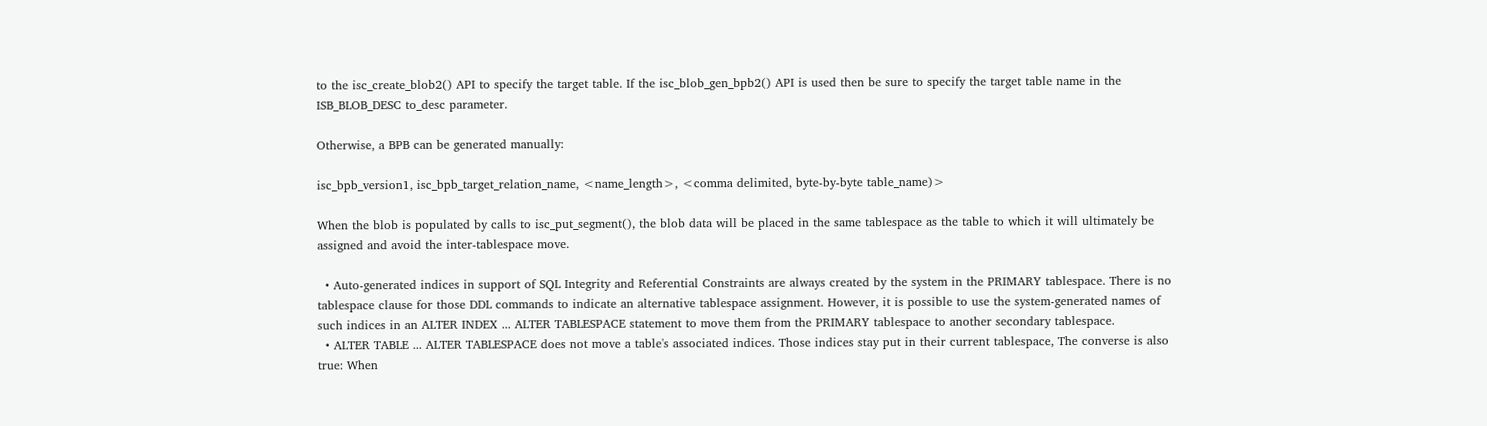to the isc_create_blob2() API to specify the target table. If the isc_blob_gen_bpb2() API is used then be sure to specify the target table name in the ISB_BLOB_DESC to_desc parameter.

Otherwise, a BPB can be generated manually:

isc_bpb_version1, isc_bpb_target_relation_name, <name_length>, <comma delimited, byte-by-byte table_name)>

When the blob is populated by calls to isc_put_segment(), the blob data will be placed in the same tablespace as the table to which it will ultimately be assigned and avoid the inter-tablespace move.

  • Auto-generated indices in support of SQL Integrity and Referential Constraints are always created by the system in the PRIMARY tablespace. There is no tablespace clause for those DDL commands to indicate an alternative tablespace assignment. However, it is possible to use the system-generated names of such indices in an ALTER INDEX ... ALTER TABLESPACE statement to move them from the PRIMARY tablespace to another secondary tablespace.
  • ALTER TABLE ... ALTER TABLESPACE does not move a table's associated indices. Those indices stay put in their current tablespace, The converse is also true: When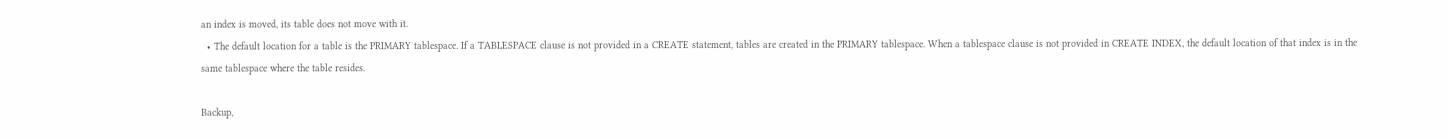an index is moved, its table does not move with it.
  • The default location for a table is the PRIMARY tablespace. If a TABLESPACE clause is not provided in a CREATE statement, tables are created in the PRIMARY tablespace. When a tablespace clause is not provided in CREATE INDEX, the default location of that index is in the same tablespace where the table resides.

Backup,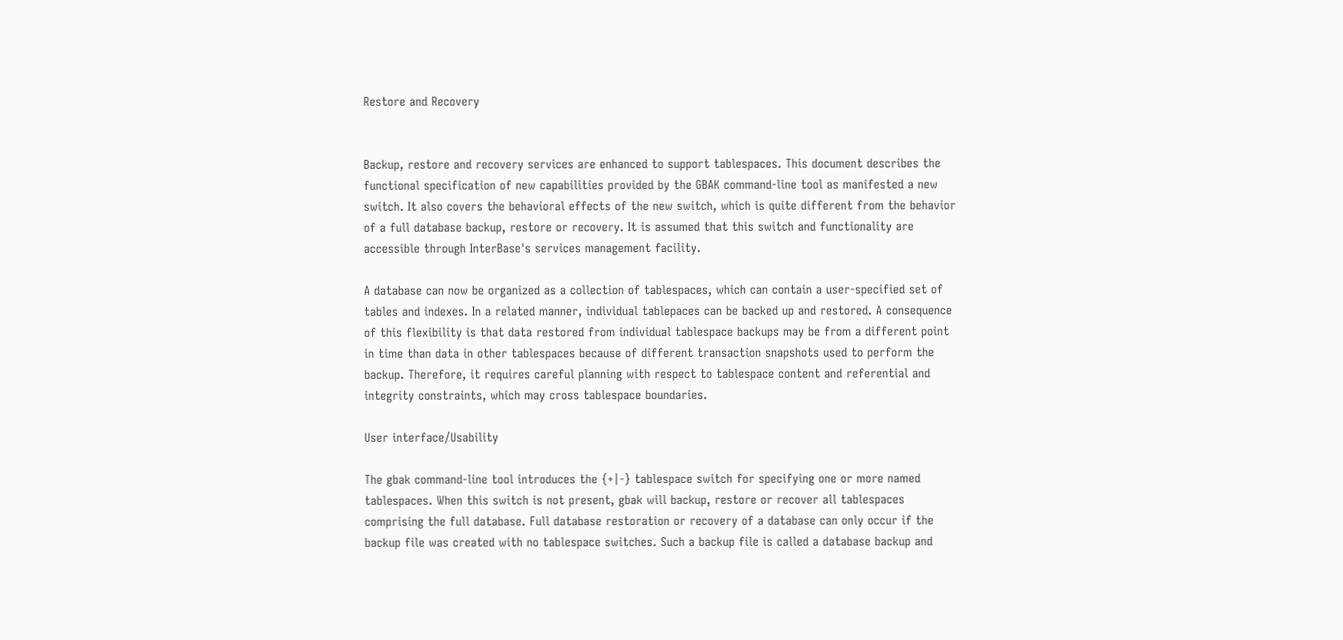Restore and Recovery


Backup, restore and recovery services are enhanced to support tablespaces. This document describes the functional specification of new capabilities provided by the GBAK command-line tool as manifested a new switch. It also covers the behavioral effects of the new switch, which is quite different from the behavior of a full database backup, restore or recovery. It is assumed that this switch and functionality are accessible through InterBase's services management facility.

A database can now be organized as a collection of tablespaces, which can contain a user-specified set of tables and indexes. In a related manner, individual tablepaces can be backed up and restored. A consequence of this flexibility is that data restored from individual tablespace backups may be from a different point in time than data in other tablespaces because of different transaction snapshots used to perform the backup. Therefore, it requires careful planning with respect to tablespace content and referential and integrity constraints, which may cross tablespace boundaries.

User interface/Usability

The gbak command-line tool introduces the {+|-} tablespace switch for specifying one or more named tablespaces. When this switch is not present, gbak will backup, restore or recover all tablespaces comprising the full database. Full database restoration or recovery of a database can only occur if the backup file was created with no tablespace switches. Such a backup file is called a database backup and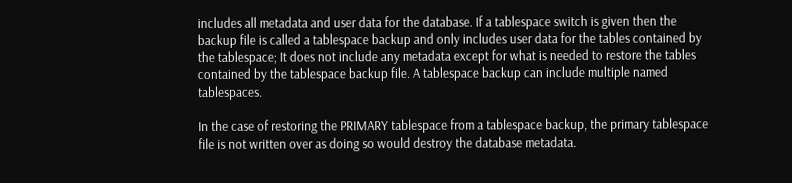includes all metadata and user data for the database. If a tablespace switch is given then the backup file is called a tablespace backup and only includes user data for the tables contained by the tablespace; It does not include any metadata except for what is needed to restore the tables contained by the tablespace backup file. A tablespace backup can include multiple named tablespaces.

In the case of restoring the PRIMARY tablespace from a tablespace backup, the primary tablespace file is not written over as doing so would destroy the database metadata.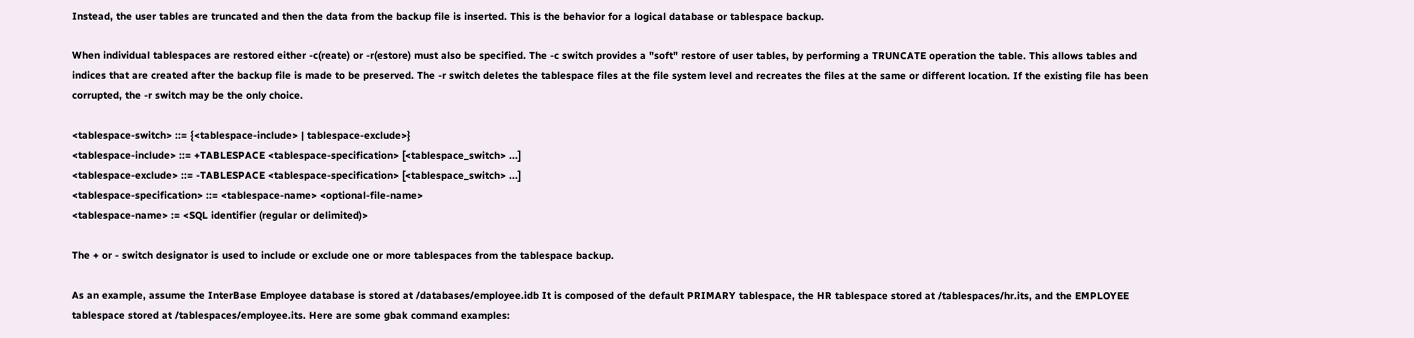Instead, the user tables are truncated and then the data from the backup file is inserted. This is the behavior for a logical database or tablespace backup.

When individual tablespaces are restored either -c(reate) or -r(estore) must also be specified. The -c switch provides a "soft" restore of user tables, by performing a TRUNCATE operation the table. This allows tables and indices that are created after the backup file is made to be preserved. The -r switch deletes the tablespace files at the file system level and recreates the files at the same or different location. If the existing file has been corrupted, the -r switch may be the only choice.

<tablespace-switch> ::= {<tablespace-include> | tablespace-exclude>}
<tablespace-include> ::= +TABLESPACE <tablespace-specification> [<tablespace_switch> ...]
<tablespace-exclude> ::= -TABLESPACE <tablespace-specification> [<tablespace_switch> ...]
<tablespace-specification> ::= <tablespace-name> <optional-file-name>
<tablespace-name> := <SQL identifier (regular or delimited)>

The + or - switch designator is used to include or exclude one or more tablespaces from the tablespace backup.

As an example, assume the InterBase Employee database is stored at /databases/employee.idb It is composed of the default PRIMARY tablespace, the HR tablespace stored at /tablespaces/hr.its, and the EMPLOYEE tablespace stored at /tablespaces/employee.its. Here are some gbak command examples: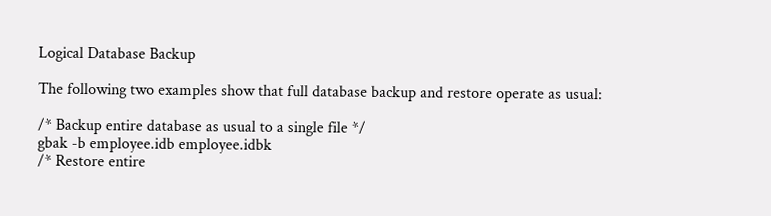Logical Database Backup

The following two examples show that full database backup and restore operate as usual:

/* Backup entire database as usual to a single file */
gbak -b employee.idb employee.idbk
/* Restore entire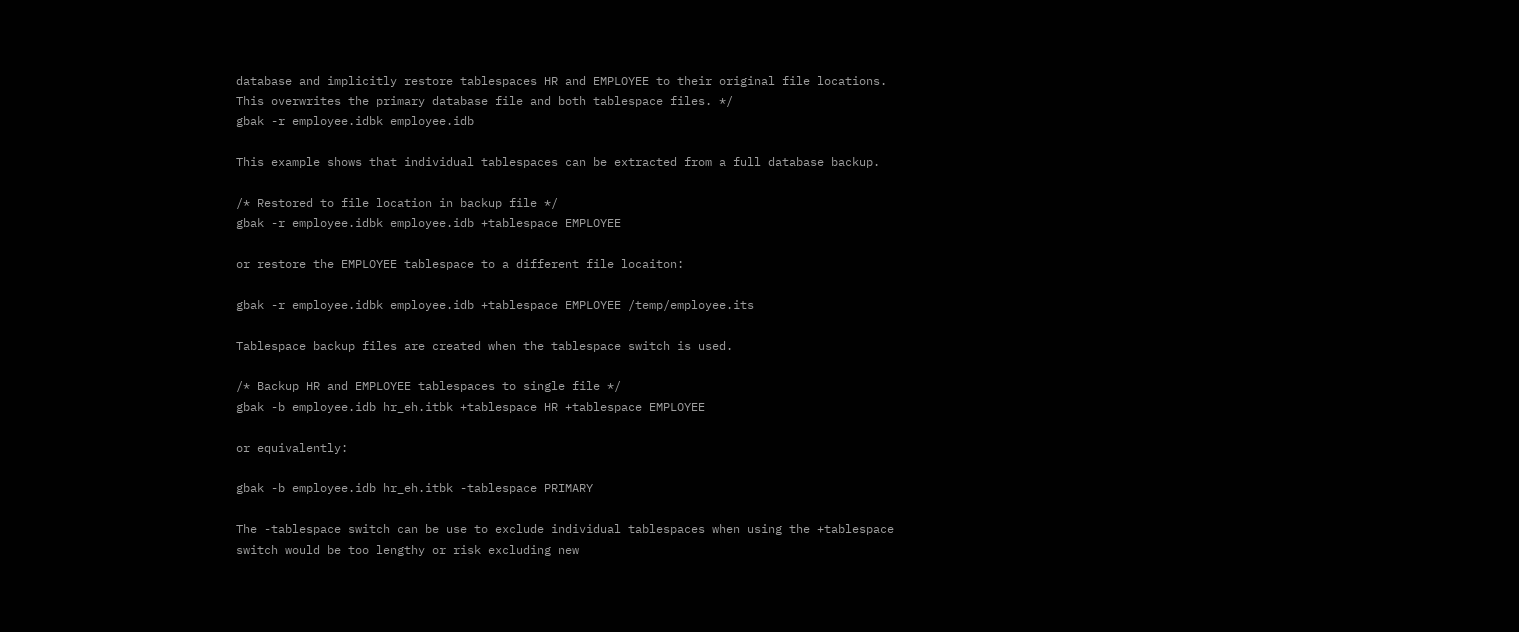database and implicitly restore tablespaces HR and EMPLOYEE to their original file locations. This overwrites the primary database file and both tablespace files. */
gbak -r employee.idbk employee.idb

This example shows that individual tablespaces can be extracted from a full database backup.

/* Restored to file location in backup file */
gbak -r employee.idbk employee.idb +tablespace EMPLOYEE

or restore the EMPLOYEE tablespace to a different file locaiton:

gbak -r employee.idbk employee.idb +tablespace EMPLOYEE /temp/employee.its

Tablespace backup files are created when the tablespace switch is used.

/* Backup HR and EMPLOYEE tablespaces to single file */
gbak -b employee.idb hr_eh.itbk +tablespace HR +tablespace EMPLOYEE

or equivalently:

gbak -b employee.idb hr_eh.itbk -tablespace PRIMARY

The -tablespace switch can be use to exclude individual tablespaces when using the +tablespace switch would be too lengthy or risk excluding new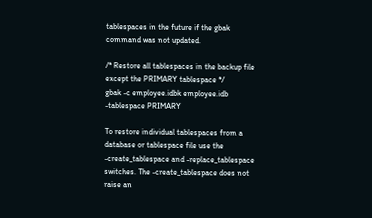tablespaces in the future if the gbak command was not updated.

/* Restore all tablespaces in the backup file except the PRIMARY tablespace */
gbak -c employee.idbk employee.idb -tablespace PRIMARY

To restore individual tablespaces from a database or tablespace file use the -create_tablespace and -replace_tablespace switches. The -create_tablespace does not raise an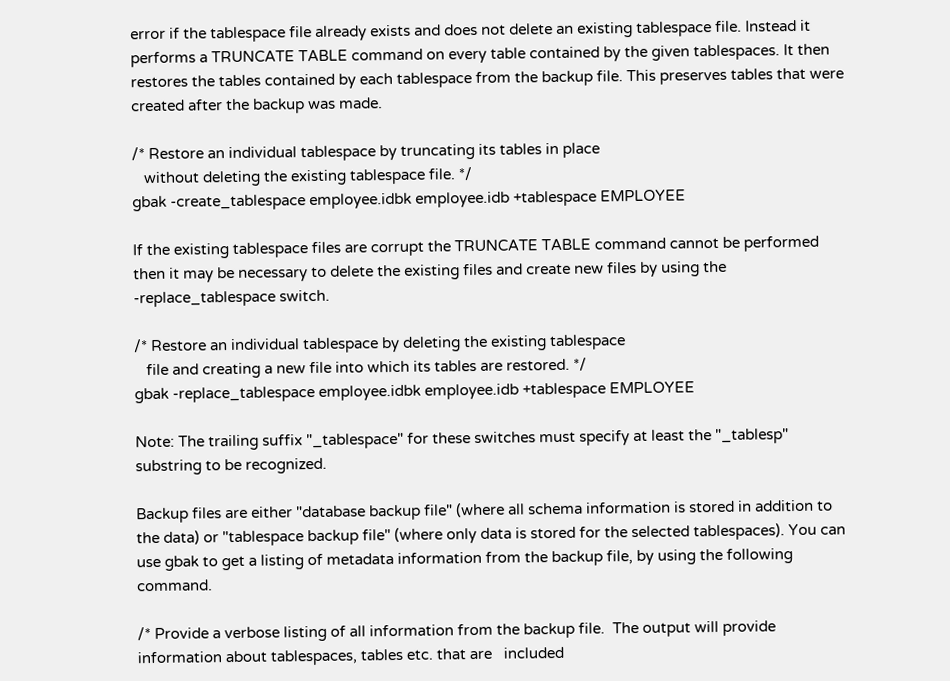error if the tablespace file already exists and does not delete an existing tablespace file. Instead it performs a TRUNCATE TABLE command on every table contained by the given tablespaces. It then restores the tables contained by each tablespace from the backup file. This preserves tables that were created after the backup was made.

/* Restore an individual tablespace by truncating its tables in place
   without deleting the existing tablespace file. */
gbak -create_tablespace employee.idbk employee.idb +tablespace EMPLOYEE

If the existing tablespace files are corrupt the TRUNCATE TABLE command cannot be performed then it may be necessary to delete the existing files and create new files by using the -replace_tablespace switch.

/* Restore an individual tablespace by deleting the existing tablespace
   file and creating a new file into which its tables are restored. */
gbak -replace_tablespace employee.idbk employee.idb +tablespace EMPLOYEE

Note: The trailing suffix "_tablespace" for these switches must specify at least the "_tablesp" substring to be recognized.

Backup files are either "database backup file" (where all schema information is stored in addition to the data) or "tablespace backup file" (where only data is stored for the selected tablespaces). You can use gbak to get a listing of metadata information from the backup file, by using the following command.

/* Provide a verbose listing of all information from the backup file.  The output will provide information about tablespaces, tables etc. that are   included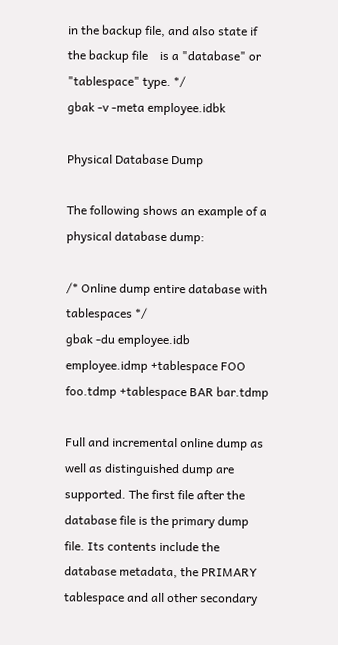in the backup file, and also state if the backup file    is a "database" or "tablespace" type. */
gbak -v -meta employee.idbk

Physical Database Dump

The following shows an example of a physical database dump:

/* Online dump entire database with tablespaces */
gbak -du employee.idb employee.idmp +tablespace FOO foo.tdmp +tablespace BAR bar.tdmp

Full and incremental online dump as well as distinguished dump are supported. The first file after the database file is the primary dump file. Its contents include the database metadata, the PRIMARY tablespace and all other secondary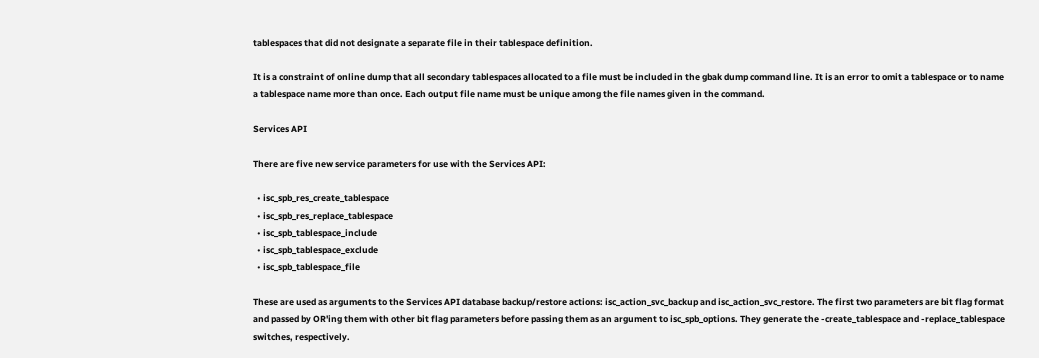tablespaces that did not designate a separate file in their tablespace definition.

It is a constraint of online dump that all secondary tablespaces allocated to a file must be included in the gbak dump command line. It is an error to omit a tablespace or to name a tablespace name more than once. Each output file name must be unique among the file names given in the command.

Services API

There are five new service parameters for use with the Services API:

  • isc_spb_res_create_tablespace
  • isc_spb_res_replace_tablespace
  • isc_spb_tablespace_include
  • isc_spb_tablespace_exclude
  • isc_spb_tablespace_file

These are used as arguments to the Services API database backup/restore actions: isc_action_svc_backup and isc_action_svc_restore. The first two parameters are bit flag format and passed by OR'ing them with other bit flag parameters before passing them as an argument to isc_spb_options. They generate the -create_tablespace and -replace_tablespace switches, respectively.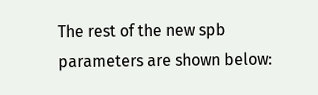The rest of the new spb parameters are shown below: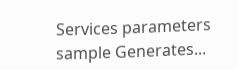Services parameters sample Generates...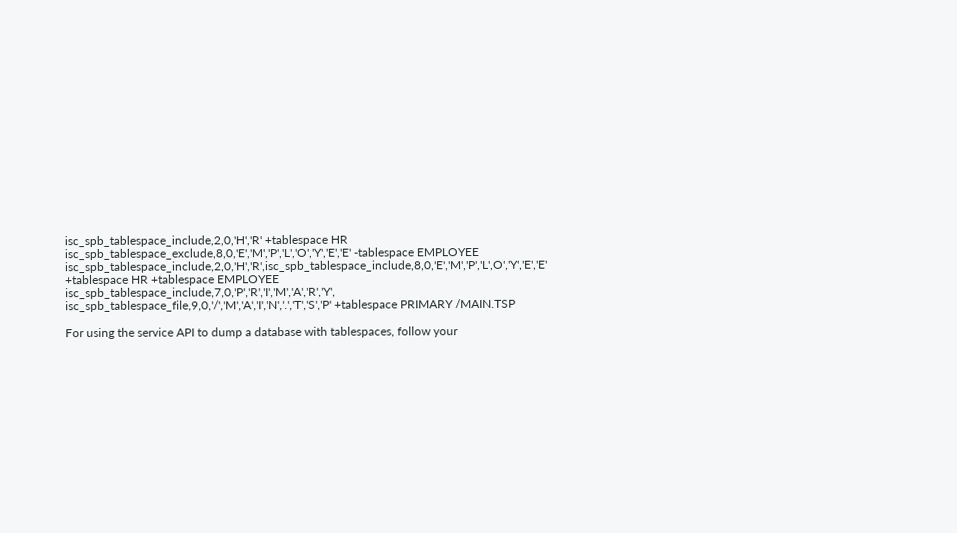isc_spb_tablespace_include,2,0,'H','R' +tablespace HR
isc_spb_tablespace_exclude,8,0,'E','M','P','L','O','Y','E','E' -tablespace EMPLOYEE
isc_spb_tablespace_include,2,0,'H','R',isc_spb_tablespace_include,8,0,'E','M','P','L',O','Y','E','E' +tablespace HR +tablespace EMPLOYEE
isc_spb_tablespace_include,7,0,'P','R','I','M','A','R','Y', isc_spb_tablespace_file,9,0,'/','M','A','I','N','.','T','S','P' +tablespace PRIMARY /MAIN.TSP

For using the service API to dump a database with tablespaces, follow your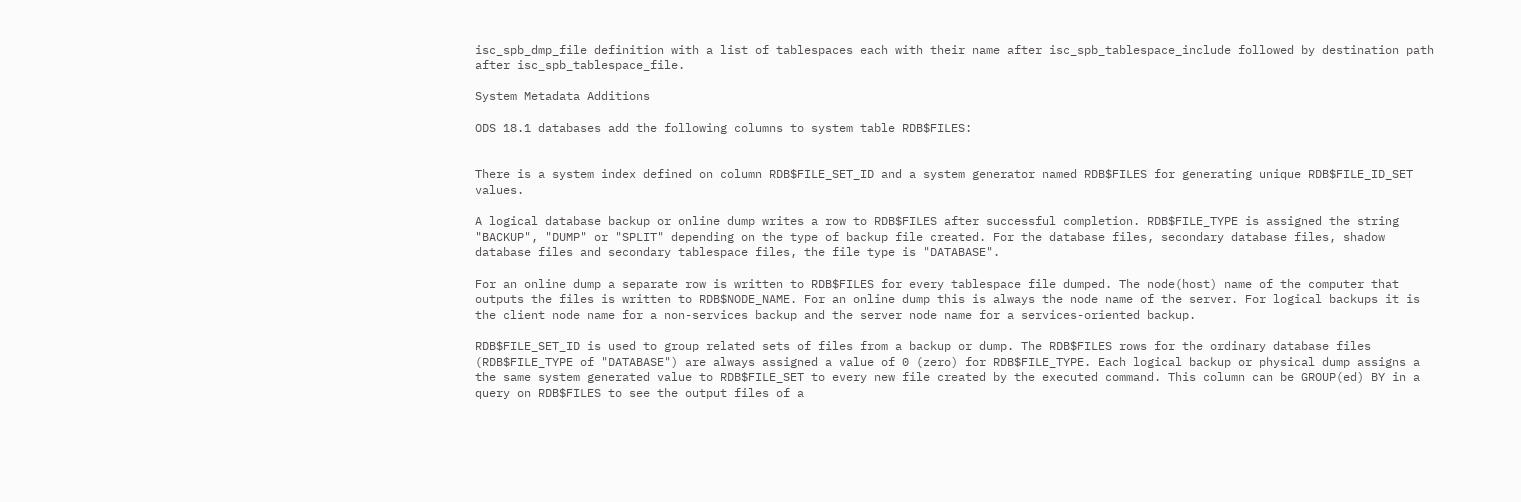isc_spb_dmp_file definition with a list of tablespaces each with their name after isc_spb_tablespace_include followed by destination path after isc_spb_tablespace_file.

System Metadata Additions

ODS 18.1 databases add the following columns to system table RDB$FILES:


There is a system index defined on column RDB$FILE_SET_ID and a system generator named RDB$FILES for generating unique RDB$FILE_ID_SET values.

A logical database backup or online dump writes a row to RDB$FILES after successful completion. RDB$FILE_TYPE is assigned the string "BACKUP", "DUMP" or "SPLIT" depending on the type of backup file created. For the database files, secondary database files, shadow database files and secondary tablespace files, the file type is "DATABASE".

For an online dump a separate row is written to RDB$FILES for every tablespace file dumped. The node(host) name of the computer that outputs the files is written to RDB$NODE_NAME. For an online dump this is always the node name of the server. For logical backups it is the client node name for a non-services backup and the server node name for a services-oriented backup.

RDB$FILE_SET_ID is used to group related sets of files from a backup or dump. The RDB$FILES rows for the ordinary database files (RDB$FILE_TYPE of "DATABASE") are always assigned a value of 0 (zero) for RDB$FILE_TYPE. Each logical backup or physical dump assigns a the same system generated value to RDB$FILE_SET to every new file created by the executed command. This column can be GROUP(ed) BY in a query on RDB$FILES to see the output files of a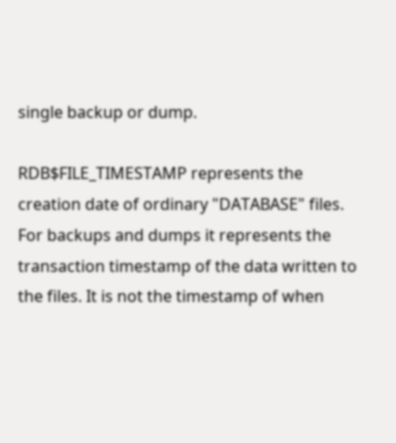single backup or dump.

RDB$FILE_TIMESTAMP represents the creation date of ordinary "DATABASE" files. For backups and dumps it represents the transaction timestamp of the data written to the files. It is not the timestamp of when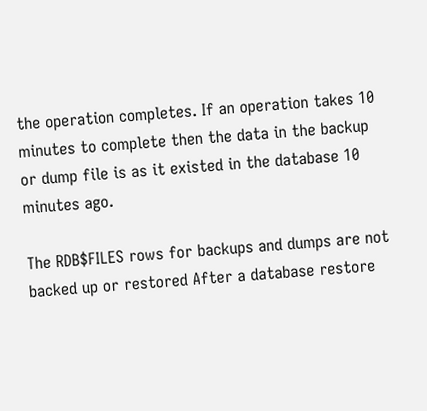the operation completes. If an operation takes 10 minutes to complete then the data in the backup or dump file is as it existed in the database 10 minutes ago.

The RDB$FILES rows for backups and dumps are not backed up or restored After a database restore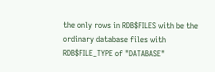the only rows in RDB$FILES with be the ordinary database files with RDB$FILE_TYPE of "DATABASE"